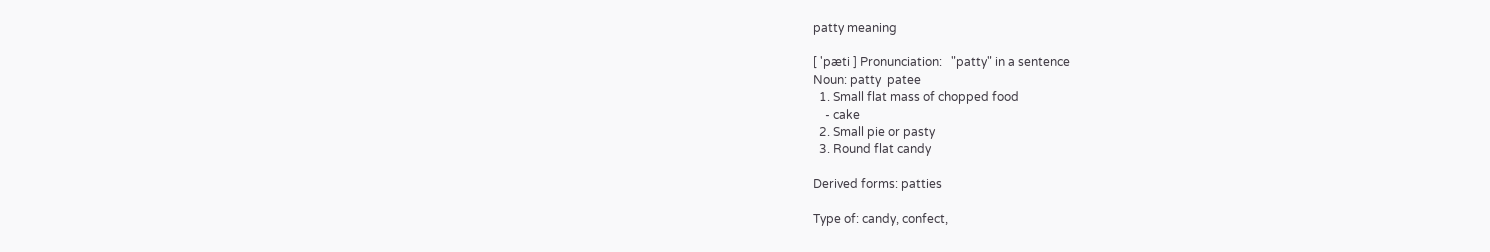patty meaning

[ 'pæti ] Pronunciation:   "patty" in a sentence
Noun: patty  patee
  1. Small flat mass of chopped food
    - cake
  2. Small pie or pasty
  3. Round flat candy

Derived forms: patties

Type of: candy, confect,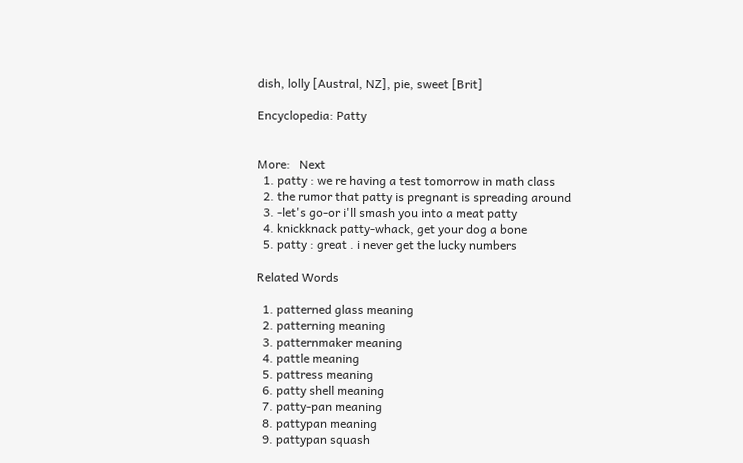dish, lolly [Austral, NZ], pie, sweet [Brit]

Encyclopedia: Patty


More:   Next
  1. patty : we re having a test tomorrow in math class
  2. the rumor that patty is pregnant is spreading around
  3. -let's go-or i'll smash you into a meat patty
  4. knickknack patty-whack, get your dog a bone
  5. patty : great . i never get the lucky numbers

Related Words

  1. patterned glass meaning
  2. patterning meaning
  3. patternmaker meaning
  4. pattle meaning
  5. pattress meaning
  6. patty shell meaning
  7. patty-pan meaning
  8. pattypan meaning
  9. pattypan squash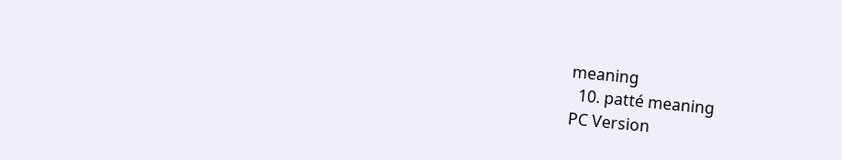meaning
  10. patté meaning
PC Version